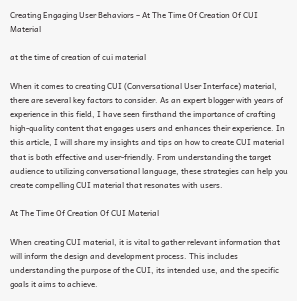Creating Engaging User Behaviors – At The Time Of Creation Of CUI Material

at the time of creation of cui material

When it comes to creating CUI (Conversational User Interface) material, there are several key factors to consider. As an expert blogger with years of experience in this field, I have seen firsthand the importance of crafting high-quality content that engages users and enhances their experience. In this article, I will share my insights and tips on how to create CUI material that is both effective and user-friendly. From understanding the target audience to utilizing conversational language, these strategies can help you create compelling CUI material that resonates with users.

At The Time Of Creation Of CUI Material

When creating CUI material, it is vital to gather relevant information that will inform the design and development process. This includes understanding the purpose of the CUI, its intended use, and the specific goals it aims to achieve.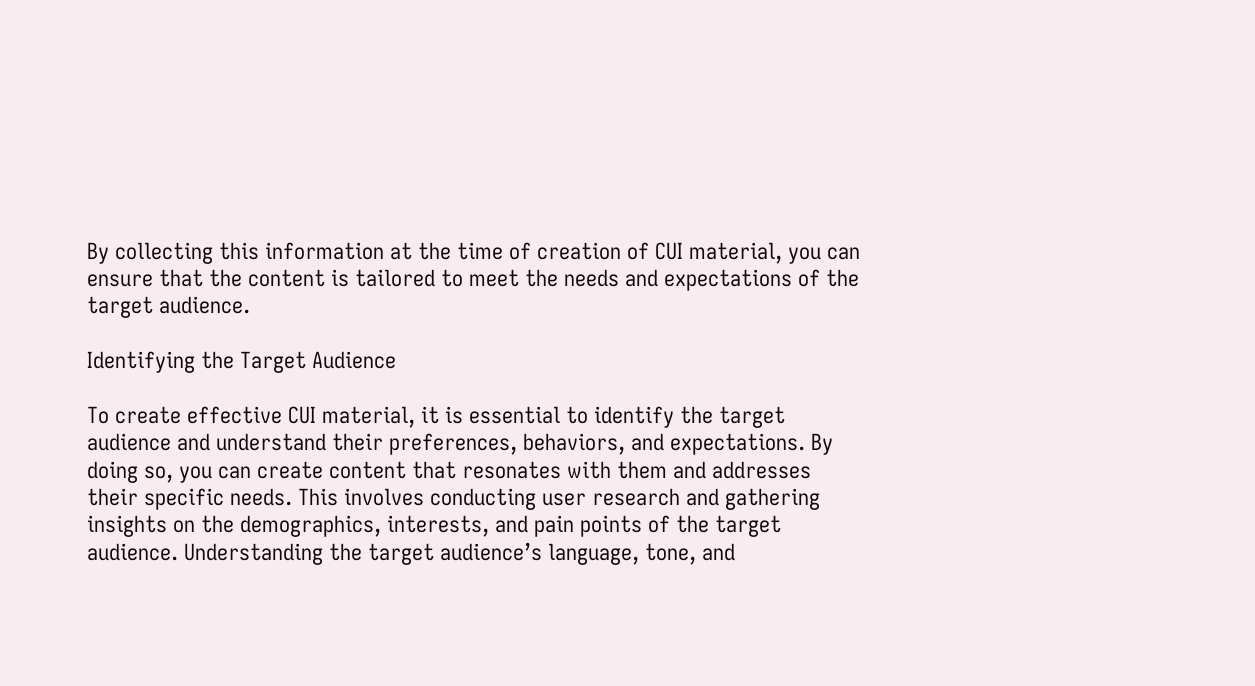By collecting this information at the time of creation of CUI material, you can ensure that the content is tailored to meet the needs and expectations of the target audience.

Identifying the Target Audience

To create effective CUI material, it is essential to identify the target audience and understand their preferences, behaviors, and expectations. By doing so, you can create content that resonates with them and addresses their specific needs. This involves conducting user research and gathering insights on the demographics, interests, and pain points of the target audience. Understanding the target audience’s language, tone, and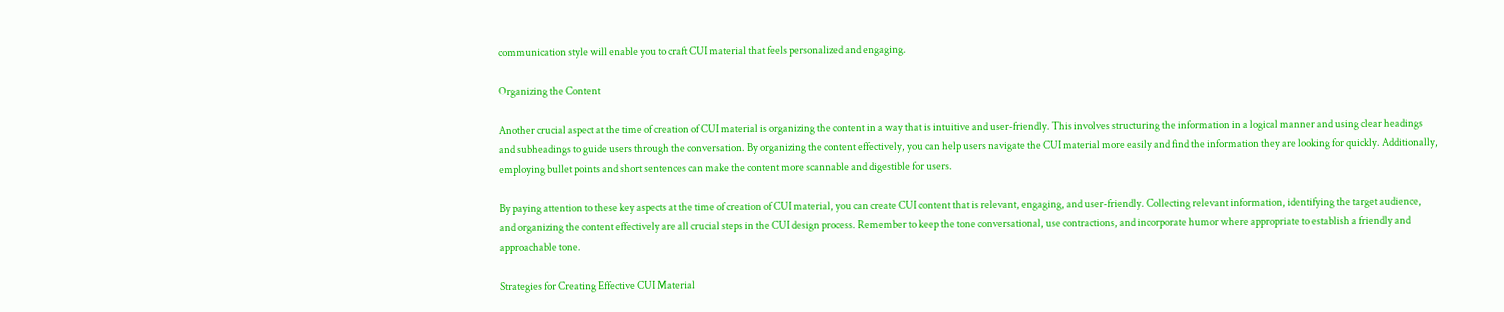communication style will enable you to craft CUI material that feels personalized and engaging.

Organizing the Content

Another crucial aspect at the time of creation of CUI material is organizing the content in a way that is intuitive and user-friendly. This involves structuring the information in a logical manner and using clear headings and subheadings to guide users through the conversation. By organizing the content effectively, you can help users navigate the CUI material more easily and find the information they are looking for quickly. Additionally, employing bullet points and short sentences can make the content more scannable and digestible for users.

By paying attention to these key aspects at the time of creation of CUI material, you can create CUI content that is relevant, engaging, and user-friendly. Collecting relevant information, identifying the target audience, and organizing the content effectively are all crucial steps in the CUI design process. Remember to keep the tone conversational, use contractions, and incorporate humor where appropriate to establish a friendly and approachable tone.

Strategies for Creating Effective CUI Material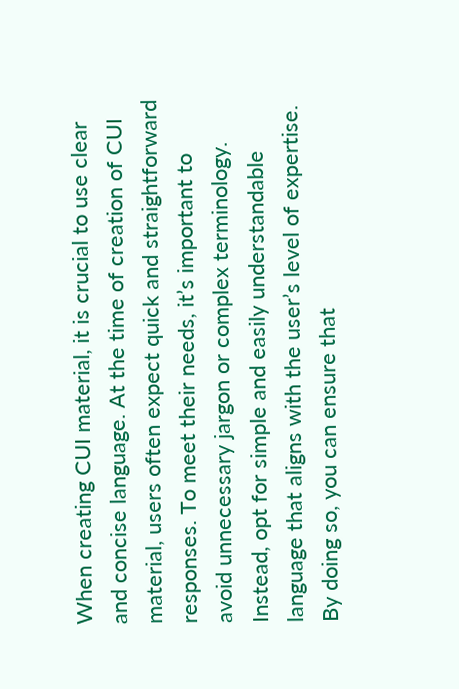When creating CUI material, it is crucial to use clear and concise language. At the time of creation of CUI material, users often expect quick and straightforward responses. To meet their needs, it’s important to avoid unnecessary jargon or complex terminology. Instead, opt for simple and easily understandable language that aligns with the user’s level of expertise. By doing so, you can ensure that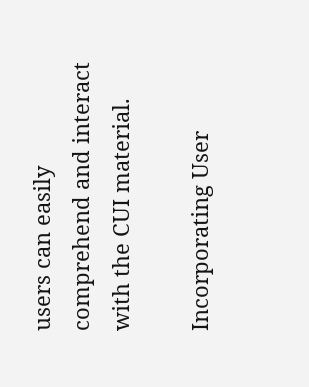users can easily comprehend and interact with the CUI material.

Incorporating User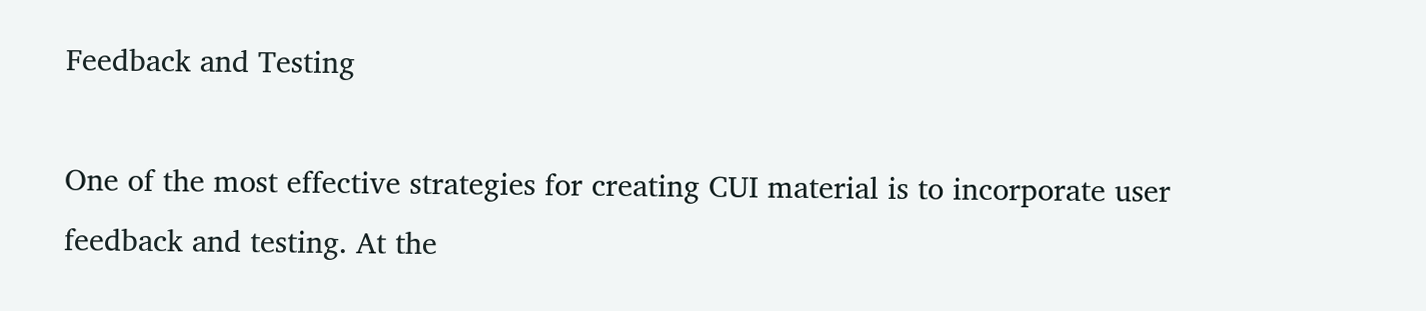Feedback and Testing

One of the most effective strategies for creating CUI material is to incorporate user feedback and testing. At the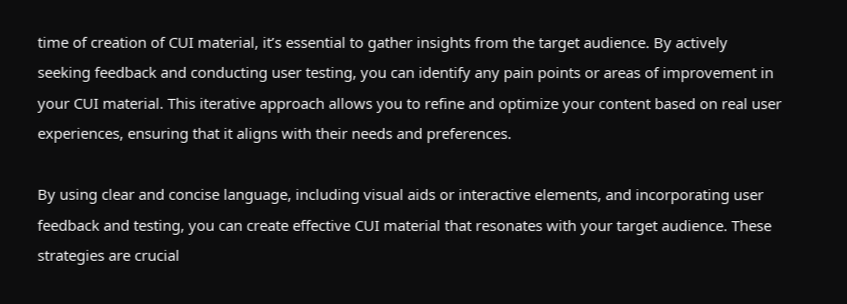time of creation of CUI material, it’s essential to gather insights from the target audience. By actively seeking feedback and conducting user testing, you can identify any pain points or areas of improvement in your CUI material. This iterative approach allows you to refine and optimize your content based on real user experiences, ensuring that it aligns with their needs and preferences.

By using clear and concise language, including visual aids or interactive elements, and incorporating user feedback and testing, you can create effective CUI material that resonates with your target audience. These strategies are crucial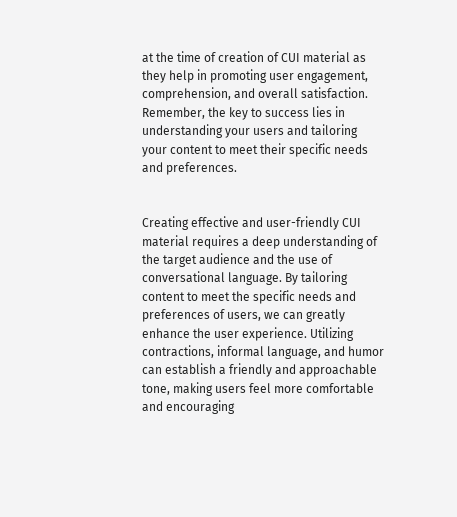at the time of creation of CUI material as they help in promoting user engagement, comprehension, and overall satisfaction. Remember, the key to success lies in understanding your users and tailoring your content to meet their specific needs and preferences.


Creating effective and user-friendly CUI material requires a deep understanding of the target audience and the use of conversational language. By tailoring content to meet the specific needs and preferences of users, we can greatly enhance the user experience. Utilizing contractions, informal language, and humor can establish a friendly and approachable tone, making users feel more comfortable and encouraging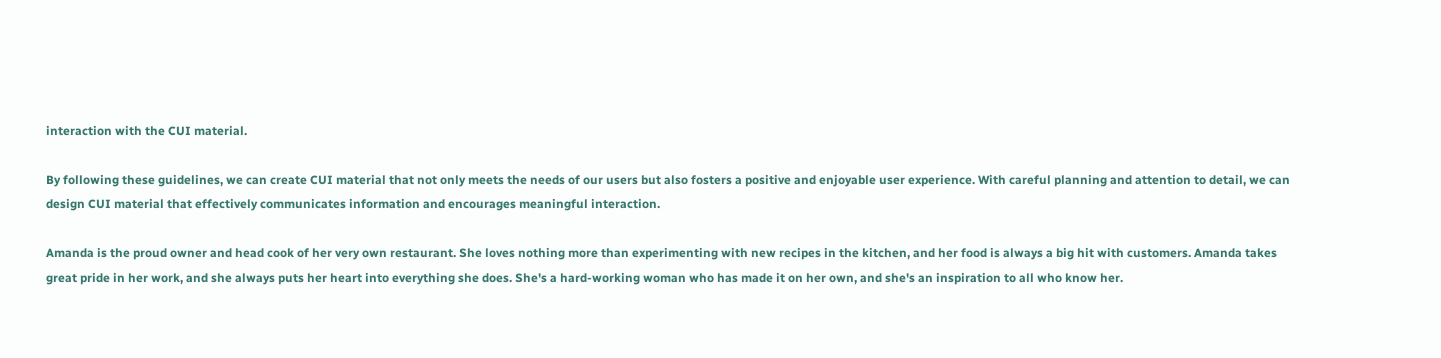interaction with the CUI material.

By following these guidelines, we can create CUI material that not only meets the needs of our users but also fosters a positive and enjoyable user experience. With careful planning and attention to detail, we can design CUI material that effectively communicates information and encourages meaningful interaction.

Amanda is the proud owner and head cook of her very own restaurant. She loves nothing more than experimenting with new recipes in the kitchen, and her food is always a big hit with customers. Amanda takes great pride in her work, and she always puts her heart into everything she does. She's a hard-working woman who has made it on her own, and she's an inspiration to all who know her.